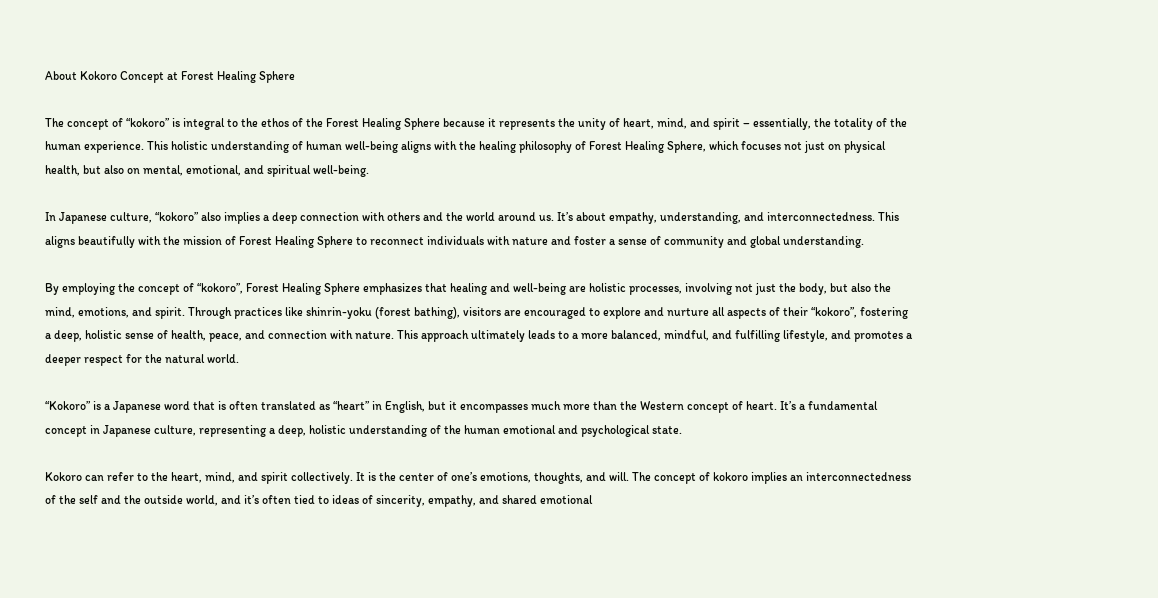About Kokoro Concept at Forest Healing Sphere

The concept of “kokoro” is integral to the ethos of the Forest Healing Sphere because it represents the unity of heart, mind, and spirit – essentially, the totality of the human experience. This holistic understanding of human well-being aligns with the healing philosophy of Forest Healing Sphere, which focuses not just on physical health, but also on mental, emotional, and spiritual well-being.

In Japanese culture, “kokoro” also implies a deep connection with others and the world around us. It’s about empathy, understanding, and interconnectedness. This aligns beautifully with the mission of Forest Healing Sphere to reconnect individuals with nature and foster a sense of community and global understanding.

By employing the concept of “kokoro”, Forest Healing Sphere emphasizes that healing and well-being are holistic processes, involving not just the body, but also the mind, emotions, and spirit. Through practices like shinrin-yoku (forest bathing), visitors are encouraged to explore and nurture all aspects of their “kokoro”, fostering a deep, holistic sense of health, peace, and connection with nature. This approach ultimately leads to a more balanced, mindful, and fulfilling lifestyle, and promotes a deeper respect for the natural world.

“Kokoro” is a Japanese word that is often translated as “heart” in English, but it encompasses much more than the Western concept of heart. It’s a fundamental concept in Japanese culture, representing a deep, holistic understanding of the human emotional and psychological state.

Kokoro can refer to the heart, mind, and spirit collectively. It is the center of one’s emotions, thoughts, and will. The concept of kokoro implies an interconnectedness of the self and the outside world, and it’s often tied to ideas of sincerity, empathy, and shared emotional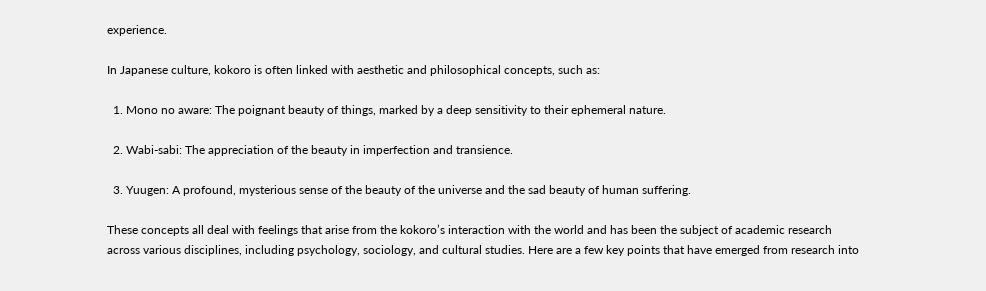experience.

In Japanese culture, kokoro is often linked with aesthetic and philosophical concepts, such as:

  1. Mono no aware: The poignant beauty of things, marked by a deep sensitivity to their ephemeral nature.

  2. Wabi-sabi: The appreciation of the beauty in imperfection and transience.

  3. Yuugen: A profound, mysterious sense of the beauty of the universe and the sad beauty of human suffering.

These concepts all deal with feelings that arise from the kokoro’s interaction with the world and has been the subject of academic research across various disciplines, including psychology, sociology, and cultural studies. Here are a few key points that have emerged from research into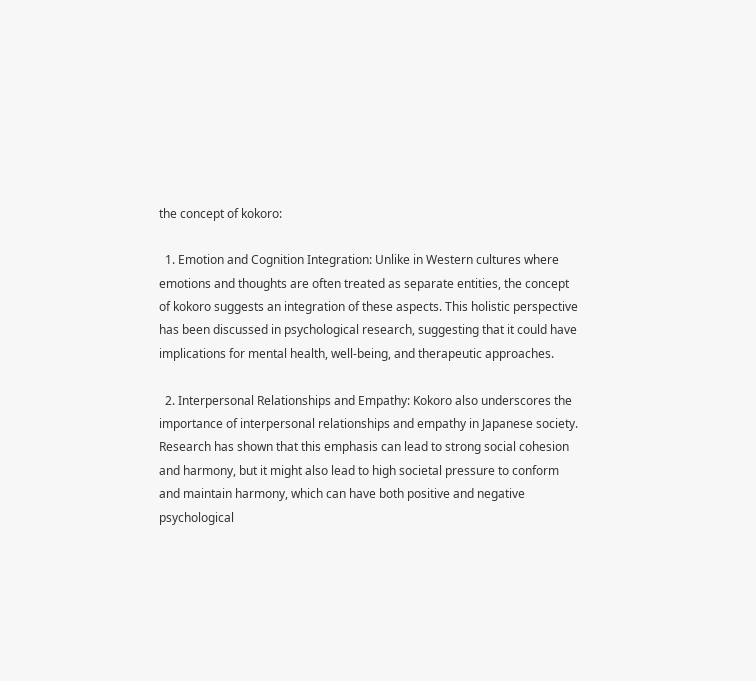the concept of kokoro:

  1. Emotion and Cognition Integration: Unlike in Western cultures where emotions and thoughts are often treated as separate entities, the concept of kokoro suggests an integration of these aspects. This holistic perspective has been discussed in psychological research, suggesting that it could have implications for mental health, well-being, and therapeutic approaches.

  2. Interpersonal Relationships and Empathy: Kokoro also underscores the importance of interpersonal relationships and empathy in Japanese society. Research has shown that this emphasis can lead to strong social cohesion and harmony, but it might also lead to high societal pressure to conform and maintain harmony, which can have both positive and negative psychological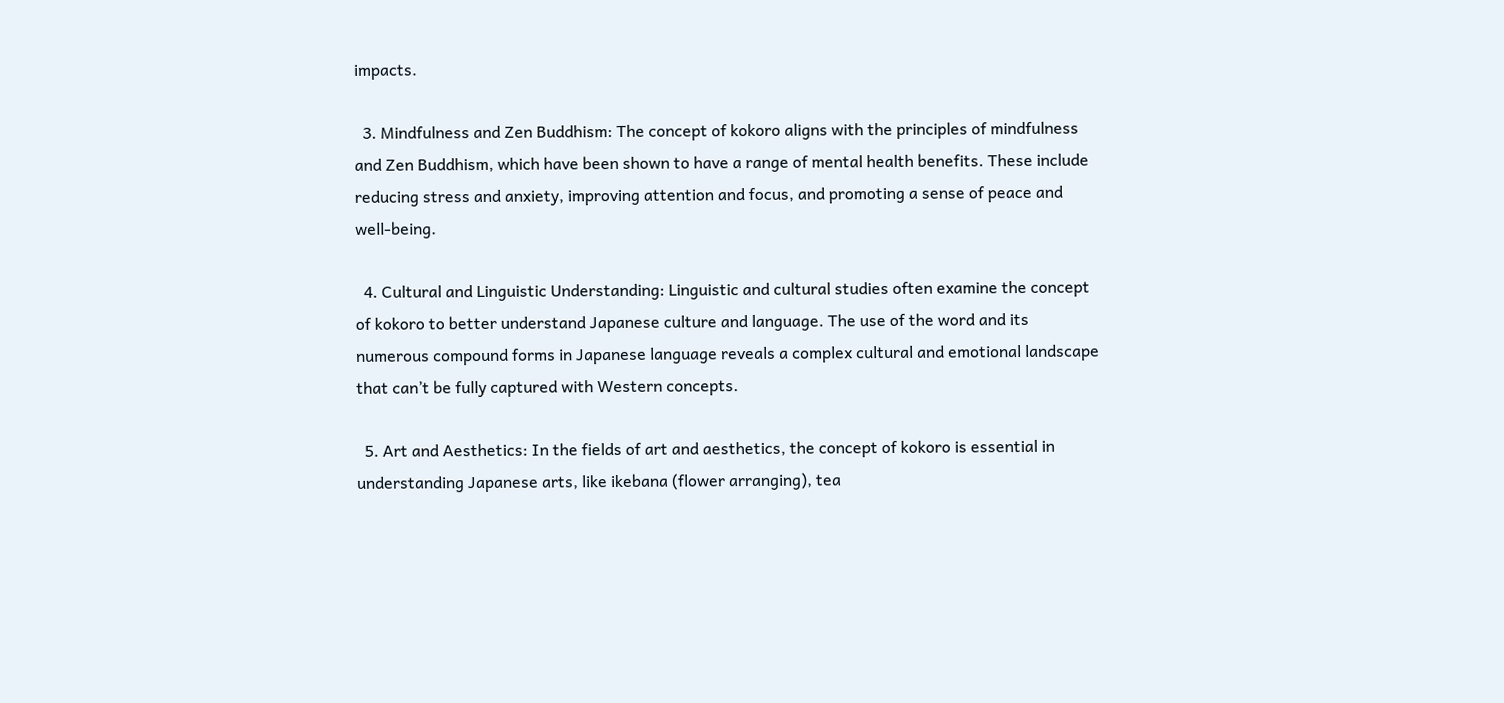impacts.

  3. Mindfulness and Zen Buddhism: The concept of kokoro aligns with the principles of mindfulness and Zen Buddhism, which have been shown to have a range of mental health benefits. These include reducing stress and anxiety, improving attention and focus, and promoting a sense of peace and well-being.

  4. Cultural and Linguistic Understanding: Linguistic and cultural studies often examine the concept of kokoro to better understand Japanese culture and language. The use of the word and its numerous compound forms in Japanese language reveals a complex cultural and emotional landscape that can’t be fully captured with Western concepts.

  5. Art and Aesthetics: In the fields of art and aesthetics, the concept of kokoro is essential in understanding Japanese arts, like ikebana (flower arranging), tea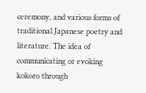ceremony, and various forms of traditional Japanese poetry and literature. The idea of communicating or evoking kokoro through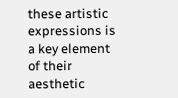these artistic expressions is a key element of their aesthetic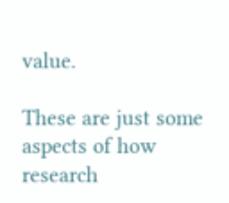value.

These are just some aspects of how research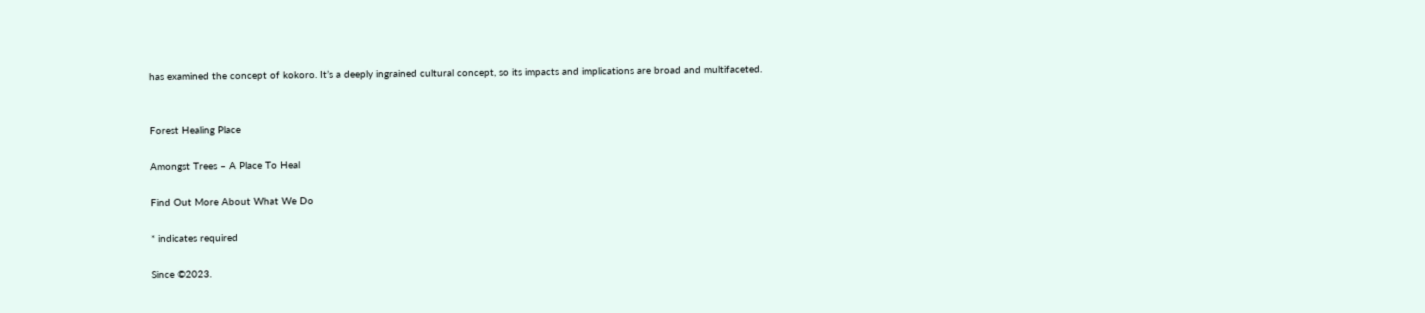has examined the concept of kokoro. It’s a deeply ingrained cultural concept, so its impacts and implications are broad and multifaceted.


Forest Healing Place

Amongst Trees – A Place To Heal

Find Out More About What We Do

* indicates required

Since ©2023.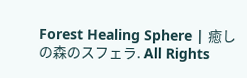Forest Healing Sphere | 癒しの森のスフェラ. All Rights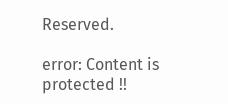Reserved.

error: Content is protected !!